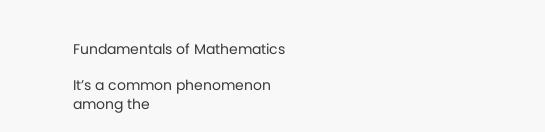Fundamentals of Mathematics

It’s a common phenomenon among the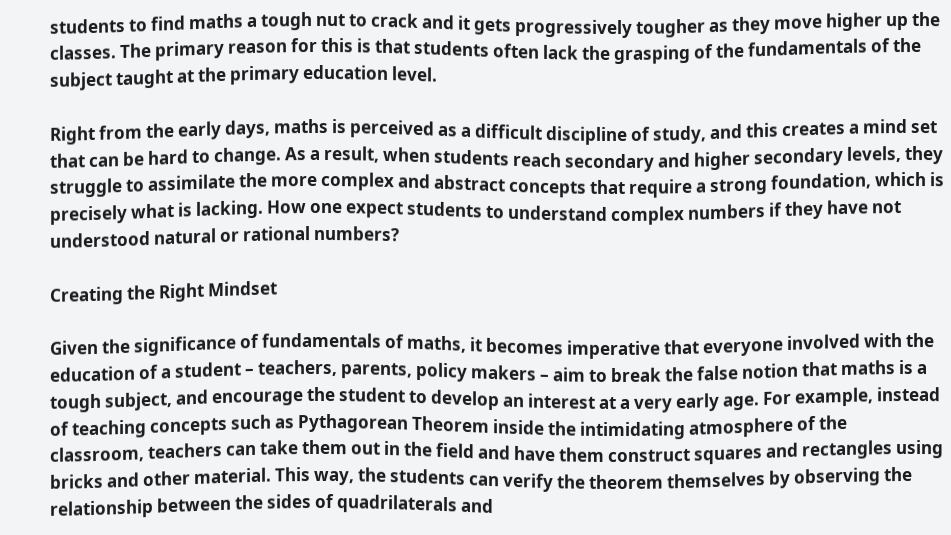students to find maths a tough nut to crack and it gets progressively tougher as they move higher up the classes. The primary reason for this is that students often lack the grasping of the fundamentals of the subject taught at the primary education level.

Right from the early days, maths is perceived as a difficult discipline of study, and this creates a mind set that can be hard to change. As a result, when students reach secondary and higher secondary levels, they struggle to assimilate the more complex and abstract concepts that require a strong foundation, which is precisely what is lacking. How one expect students to understand complex numbers if they have not understood natural or rational numbers?

Creating the Right Mindset

Given the significance of fundamentals of maths, it becomes imperative that everyone involved with the education of a student – teachers, parents, policy makers – aim to break the false notion that maths is a tough subject, and encourage the student to develop an interest at a very early age. For example, instead of teaching concepts such as Pythagorean Theorem inside the intimidating atmosphere of the classroom, teachers can take them out in the field and have them construct squares and rectangles using bricks and other material. This way, the students can verify the theorem themselves by observing the relationship between the sides of quadrilaterals and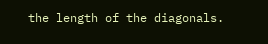the length of the diagonals.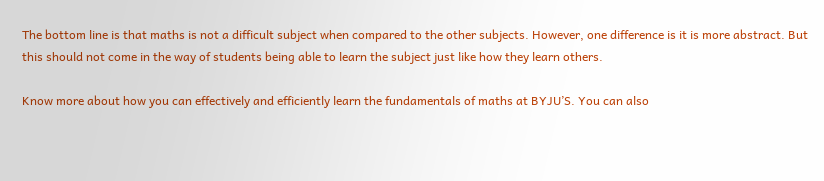The bottom line is that maths is not a difficult subject when compared to the other subjects. However, one difference is it is more abstract. But this should not come in the way of students being able to learn the subject just like how they learn others.

Know more about how you can effectively and efficiently learn the fundamentals of maths at BYJU’S. You can also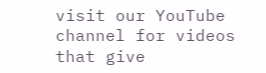visit our YouTube channel for videos that give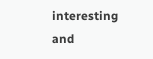interesting and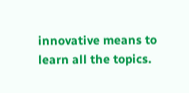innovative means to learn all the topics.